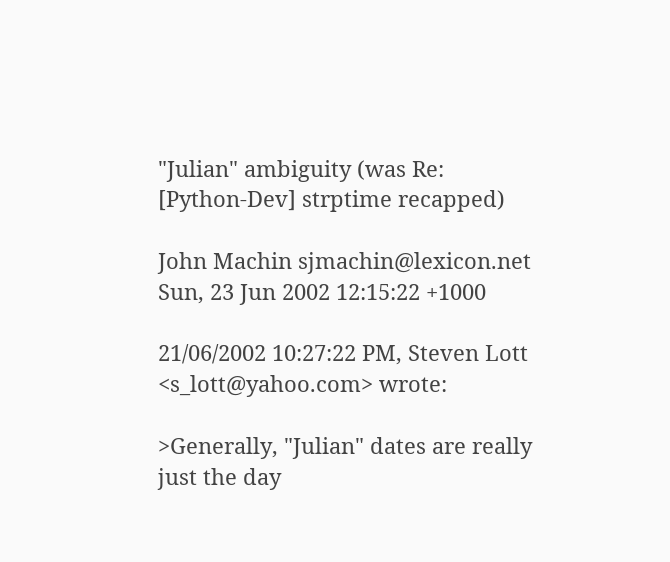"Julian" ambiguity (was Re: [Python-Dev] strptime recapped)

John Machin sjmachin@lexicon.net
Sun, 23 Jun 2002 12:15:22 +1000

21/06/2002 10:27:22 PM, Steven Lott <s_lott@yahoo.com> wrote:

>Generally, "Julian" dates are really just the day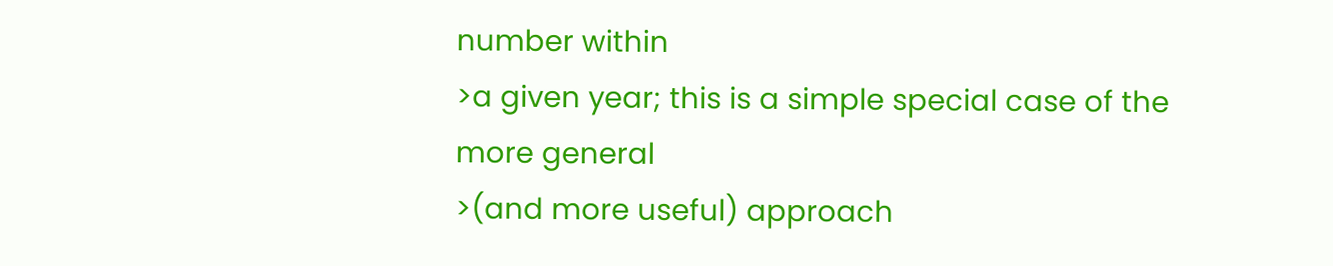number within
>a given year; this is a simple special case of the more general
>(and more useful) approach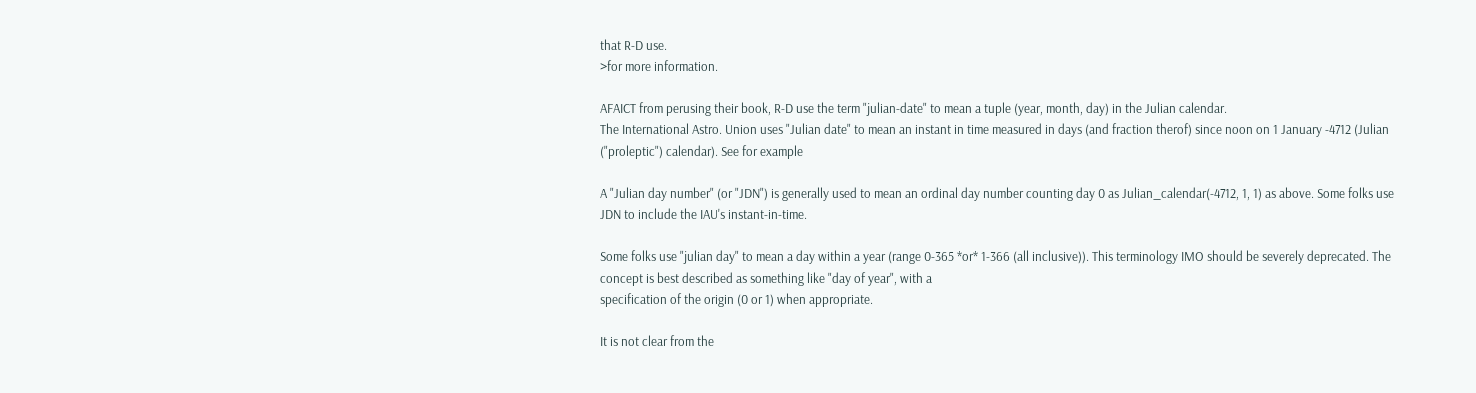that R-D use.
>for more information.

AFAICT from perusing their book, R-D use the term "julian-date" to mean a tuple (year, month, day) in the Julian calendar.
The International Astro. Union uses "Julian date" to mean an instant in time measured in days (and fraction therof) since noon on 1 January -4712 (Julian ("proleptic") calendar). See for example

A "Julian day number" (or "JDN") is generally used to mean an ordinal day number counting day 0 as Julian_calendar(-4712, 1, 1) as above. Some folks use JDN to include the IAU's instant-in-time.

Some folks use "julian day" to mean a day within a year (range 0-365 *or* 1-366 (all inclusive)). This terminology IMO should be severely deprecated. The concept is best described as something like "day of year", with a
specification of the origin (0 or 1) when appropriate.

It is not clear from the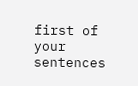first of your sentences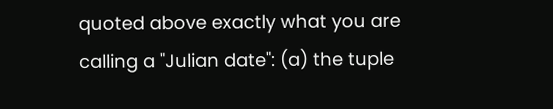quoted above exactly what you are calling a "Julian date": (a) the tuple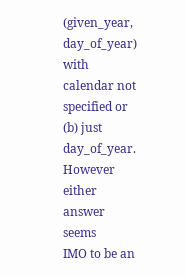(given_year, day_of_year) with calendar not specified or (b) just day_of_year. However either answer seems
IMO to be an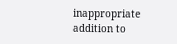inappropriate addition to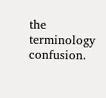the terminology confusion.